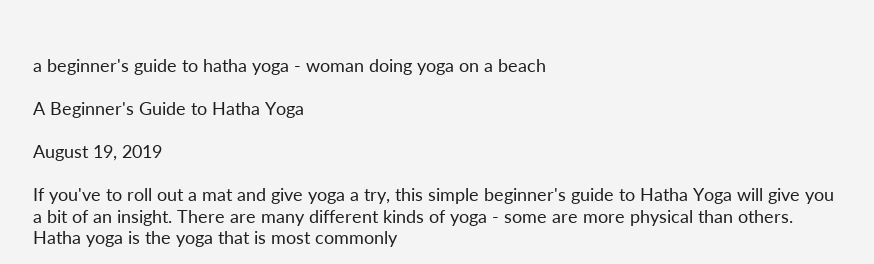a beginner's guide to hatha yoga - woman doing yoga on a beach

A Beginner's Guide to Hatha Yoga

August 19, 2019

If you've to roll out a mat and give yoga a try, this simple beginner's guide to Hatha Yoga will give you a bit of an insight. There are many different kinds of yoga - some are more physical than others. Hatha yoga is the yoga that is most commonly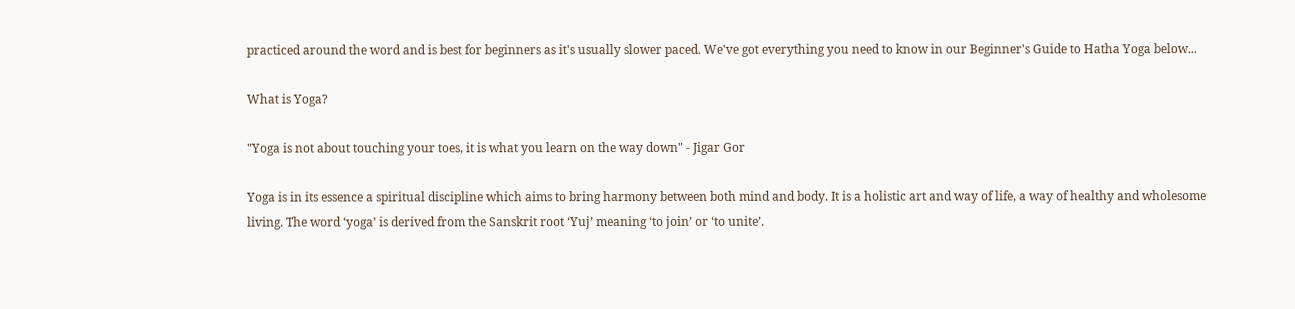practiced around the word and is best for beginners as it's usually slower paced. We've got everything you need to know in our Beginner's Guide to Hatha Yoga below...

What is Yoga?

"Yoga is not about touching your toes, it is what you learn on the way down" - Jigar Gor

Yoga is in its essence a spiritual discipline which aims to bring harmony between both mind and body. It is a holistic art and way of life, a way of healthy and wholesome living. The word ‘yoga’ is derived from the Sanskrit root ‘Yuj’ meaning ‘to join’ or ‘to unite’.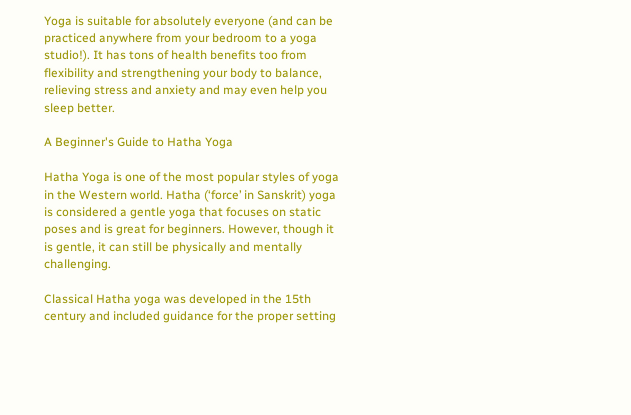Yoga is suitable for absolutely everyone (and can be practiced anywhere from your bedroom to a yoga studio!). It has tons of health benefits too from flexibility and strengthening your body to balance, relieving stress and anxiety and may even help you sleep better.

A Beginner's Guide to Hatha Yoga

Hatha Yoga is one of the most popular styles of yoga in the Western world. Hatha (‘force’ in Sanskrit) yoga is considered a gentle yoga that focuses on static poses and is great for beginners. However, though it is gentle, it can still be physically and mentally challenging.

Classical Hatha yoga was developed in the 15th century and included guidance for the proper setting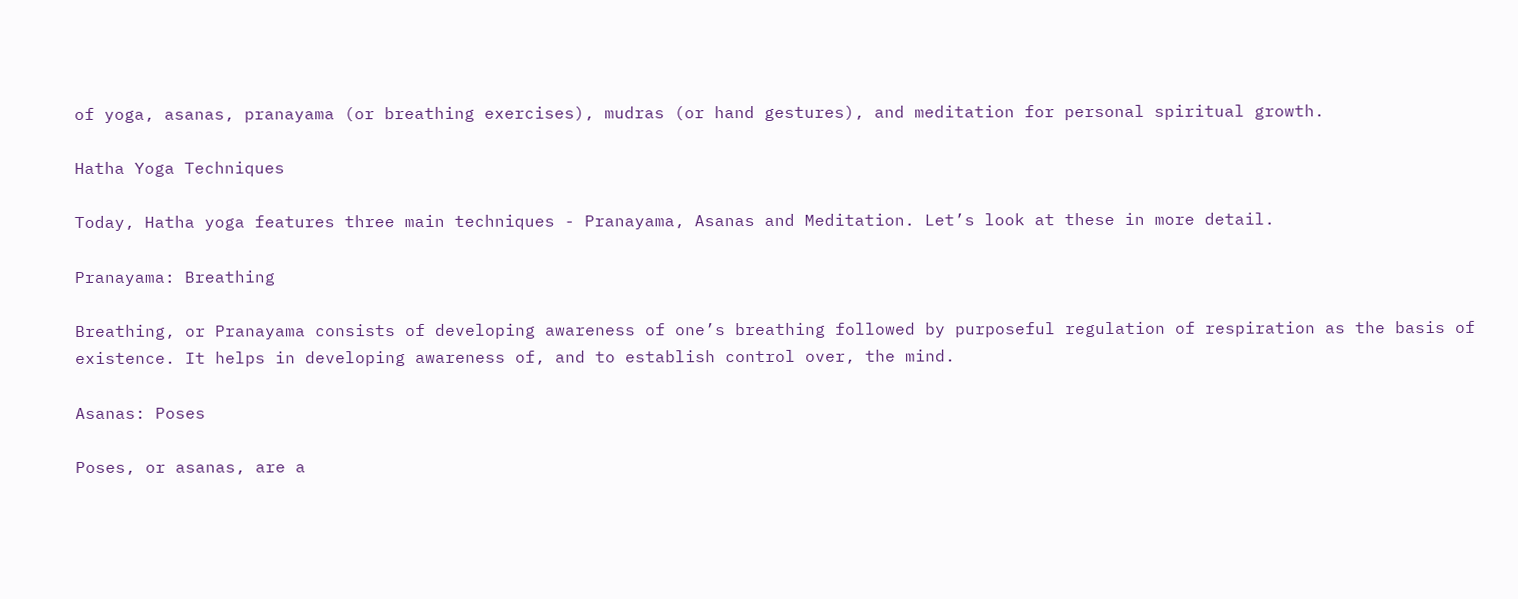of yoga, asanas, pranayama (or breathing exercises), mudras (or hand gestures), and meditation for personal spiritual growth.

Hatha Yoga Techniques

Today, Hatha yoga features three main techniques - Pranayama, Asanas and Meditation. Let’s look at these in more detail.

Pranayama: Breathing

Breathing, or Pranayama consists of developing awareness of one’s breathing followed by purposeful regulation of respiration as the basis of existence. It helps in developing awareness of, and to establish control over, the mind.

Asanas: Poses

Poses, or asanas, are a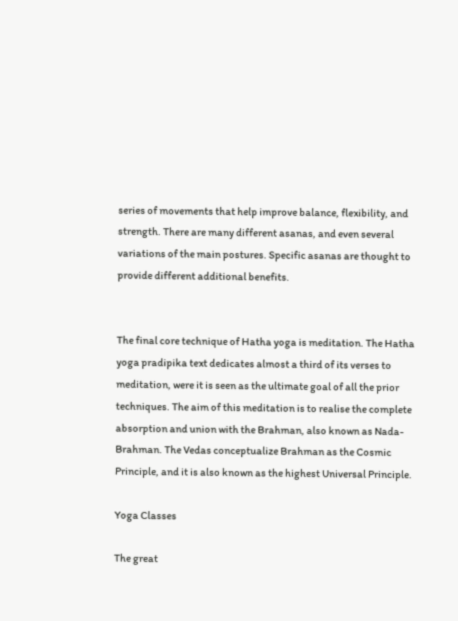series of movements that help improve balance, flexibility, and strength. There are many different asanas, and even several variations of the main postures. Specific asanas are thought to provide different additional benefits.


The final core technique of Hatha yoga is meditation. The Hatha yoga pradipika text dedicates almost a third of its verses to meditation, were it is seen as the ultimate goal of all the prior techniques. The aim of this meditation is to realise the complete absorption and union with the Brahman, also known as Nada-Brahman. The Vedas conceptualize Brahman as the Cosmic Principle, and it is also known as the highest Universal Principle.

Yoga Classes

The great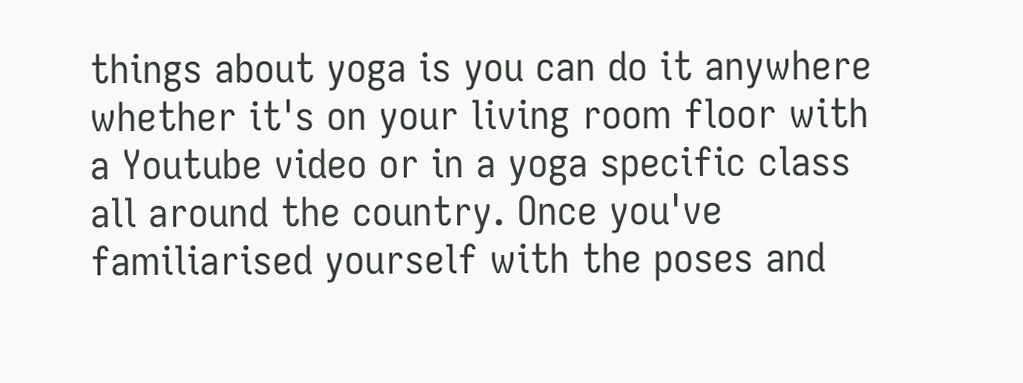things about yoga is you can do it anywhere whether it's on your living room floor with a Youtube video or in a yoga specific class all around the country. Once you've familiarised yourself with the poses and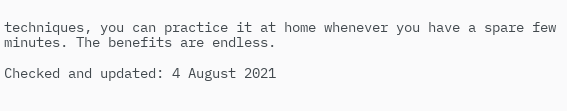techniques, you can practice it at home whenever you have a spare few minutes. The benefits are endless.

Checked and updated: 4 August 2021